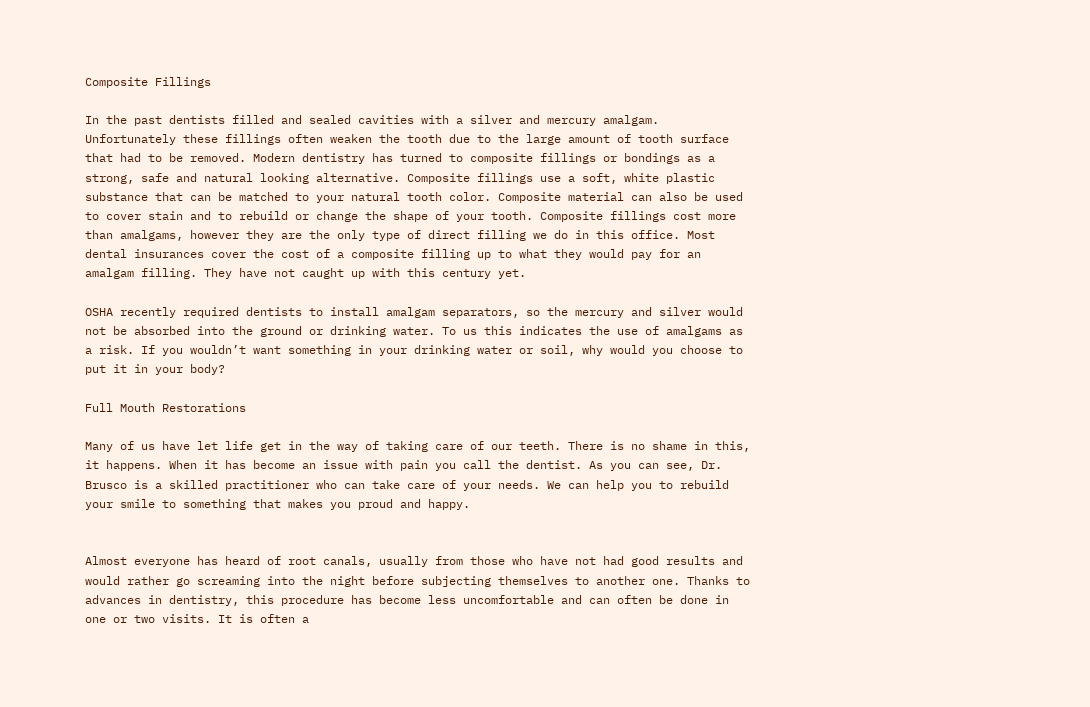Composite Fillings

In the past dentists filled and sealed cavities with a silver and mercury amalgam. Unfortunately these fillings often weaken the tooth due to the large amount of tooth surface that had to be removed. Modern dentistry has turned to composite fillings or bondings as a strong, safe and natural looking alternative. Composite fillings use a soft, white plastic substance that can be matched to your natural tooth color. Composite material can also be used to cover stain and to rebuild or change the shape of your tooth. Composite fillings cost more than amalgams, however they are the only type of direct filling we do in this office. Most dental insurances cover the cost of a composite filling up to what they would pay for an amalgam filling. They have not caught up with this century yet.

OSHA recently required dentists to install amalgam separators, so the mercury and silver would not be absorbed into the ground or drinking water. To us this indicates the use of amalgams as a risk. If you wouldn’t want something in your drinking water or soil, why would you choose to put it in your body?

Full Mouth Restorations

Many of us have let life get in the way of taking care of our teeth. There is no shame in this, it happens. When it has become an issue with pain you call the dentist. As you can see, Dr. Brusco is a skilled practitioner who can take care of your needs. We can help you to rebuild your smile to something that makes you proud and happy.


Almost everyone has heard of root canals, usually from those who have not had good results and would rather go screaming into the night before subjecting themselves to another one. Thanks to advances in dentistry, this procedure has become less uncomfortable and can often be done in one or two visits. It is often a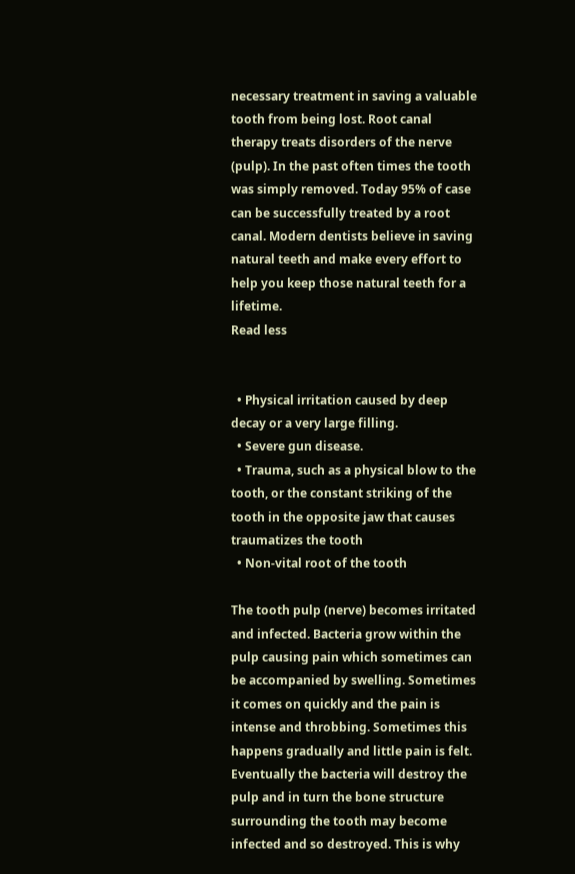necessary treatment in saving a valuable tooth from being lost. Root canal therapy treats disorders of the nerve (pulp). In the past often times the tooth was simply removed. Today 95% of case can be successfully treated by a root canal. Modern dentists believe in saving natural teeth and make every effort to help you keep those natural teeth for a lifetime.
Read less


  • Physical irritation caused by deep decay or a very large filling.
  • Severe gun disease.
  • Trauma, such as a physical blow to the tooth, or the constant striking of the tooth in the opposite jaw that causes traumatizes the tooth
  • Non-vital root of the tooth

The tooth pulp (nerve) becomes irritated and infected. Bacteria grow within the pulp causing pain which sometimes can be accompanied by swelling. Sometimes it comes on quickly and the pain is intense and throbbing. Sometimes this happens gradually and little pain is felt. Eventually the bacteria will destroy the pulp and in turn the bone structure surrounding the tooth may become infected and so destroyed. This is why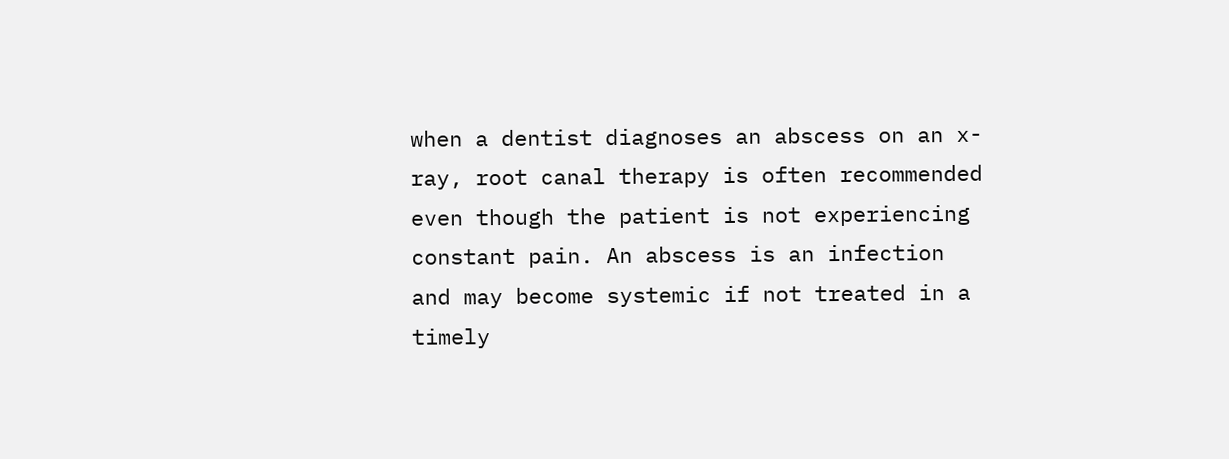when a dentist diagnoses an abscess on an x-ray, root canal therapy is often recommended even though the patient is not experiencing constant pain. An abscess is an infection and may become systemic if not treated in a timely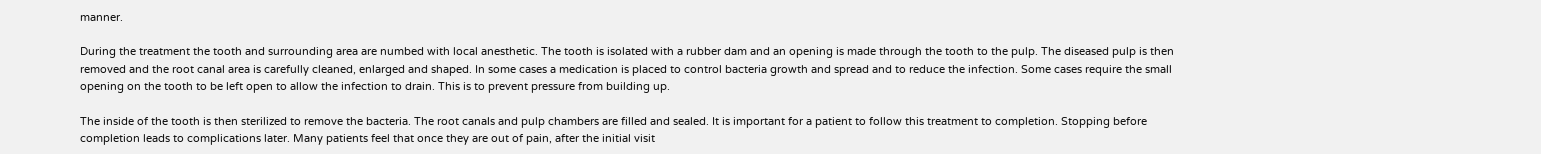manner.

During the treatment the tooth and surrounding area are numbed with local anesthetic. The tooth is isolated with a rubber dam and an opening is made through the tooth to the pulp. The diseased pulp is then removed and the root canal area is carefully cleaned, enlarged and shaped. In some cases a medication is placed to control bacteria growth and spread and to reduce the infection. Some cases require the small opening on the tooth to be left open to allow the infection to drain. This is to prevent pressure from building up.

The inside of the tooth is then sterilized to remove the bacteria. The root canals and pulp chambers are filled and sealed. It is important for a patient to follow this treatment to completion. Stopping before completion leads to complications later. Many patients feel that once they are out of pain, after the initial visit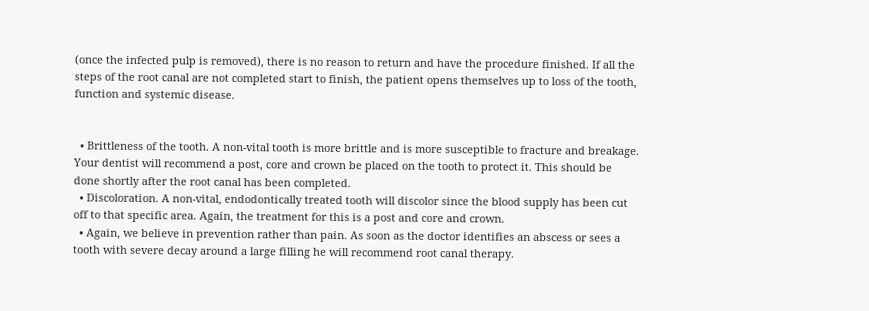(once the infected pulp is removed), there is no reason to return and have the procedure finished. If all the steps of the root canal are not completed start to finish, the patient opens themselves up to loss of the tooth, function and systemic disease.


  • Brittleness of the tooth. A non-vital tooth is more brittle and is more susceptible to fracture and breakage. Your dentist will recommend a post, core and crown be placed on the tooth to protect it. This should be done shortly after the root canal has been completed.
  • Discoloration. A non-vital, endodontically treated tooth will discolor since the blood supply has been cut off to that specific area. Again, the treatment for this is a post and core and crown.
  • Again, we believe in prevention rather than pain. As soon as the doctor identifies an abscess or sees a tooth with severe decay around a large filling he will recommend root canal therapy.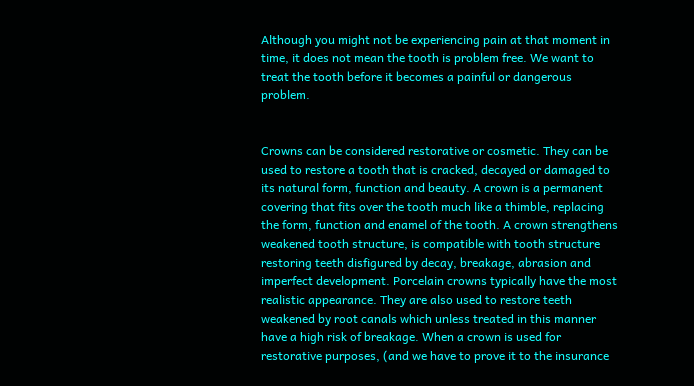Although you might not be experiencing pain at that moment in time, it does not mean the tooth is problem free. We want to treat the tooth before it becomes a painful or dangerous problem.


Crowns can be considered restorative or cosmetic. They can be used to restore a tooth that is cracked, decayed or damaged to its natural form, function and beauty. A crown is a permanent covering that fits over the tooth much like a thimble, replacing the form, function and enamel of the tooth. A crown strengthens weakened tooth structure, is compatible with tooth structure restoring teeth disfigured by decay, breakage, abrasion and imperfect development. Porcelain crowns typically have the most realistic appearance. They are also used to restore teeth weakened by root canals which unless treated in this manner have a high risk of breakage. When a crown is used for restorative purposes, (and we have to prove it to the insurance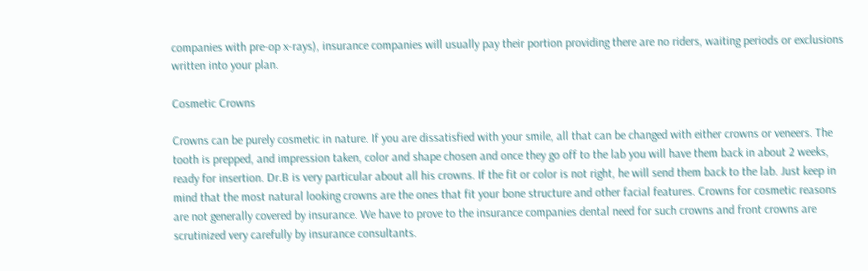companies with pre-op x-rays), insurance companies will usually pay their portion providing there are no riders, waiting periods or exclusions written into your plan.

Cosmetic Crowns

Crowns can be purely cosmetic in nature. If you are dissatisfied with your smile, all that can be changed with either crowns or veneers. The tooth is prepped, and impression taken, color and shape chosen and once they go off to the lab you will have them back in about 2 weeks, ready for insertion. Dr.B is very particular about all his crowns. If the fit or color is not right, he will send them back to the lab. Just keep in mind that the most natural looking crowns are the ones that fit your bone structure and other facial features. Crowns for cosmetic reasons are not generally covered by insurance. We have to prove to the insurance companies dental need for such crowns and front crowns are scrutinized very carefully by insurance consultants.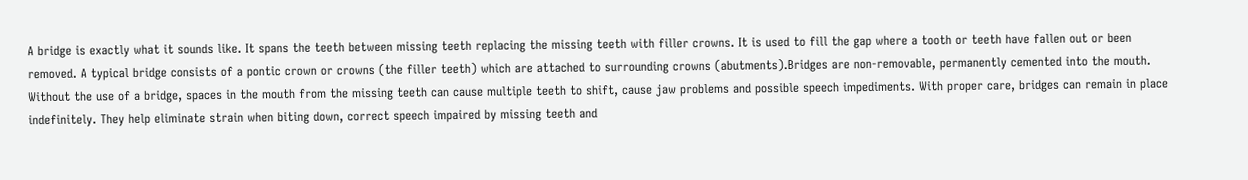A bridge is exactly what it sounds like. It spans the teeth between missing teeth replacing the missing teeth with filler crowns. It is used to fill the gap where a tooth or teeth have fallen out or been removed. A typical bridge consists of a pontic crown or crowns (the filler teeth) which are attached to surrounding crowns (abutments).Bridges are non-removable, permanently cemented into the mouth. Without the use of a bridge, spaces in the mouth from the missing teeth can cause multiple teeth to shift, cause jaw problems and possible speech impediments. With proper care, bridges can remain in place indefinitely. They help eliminate strain when biting down, correct speech impaired by missing teeth and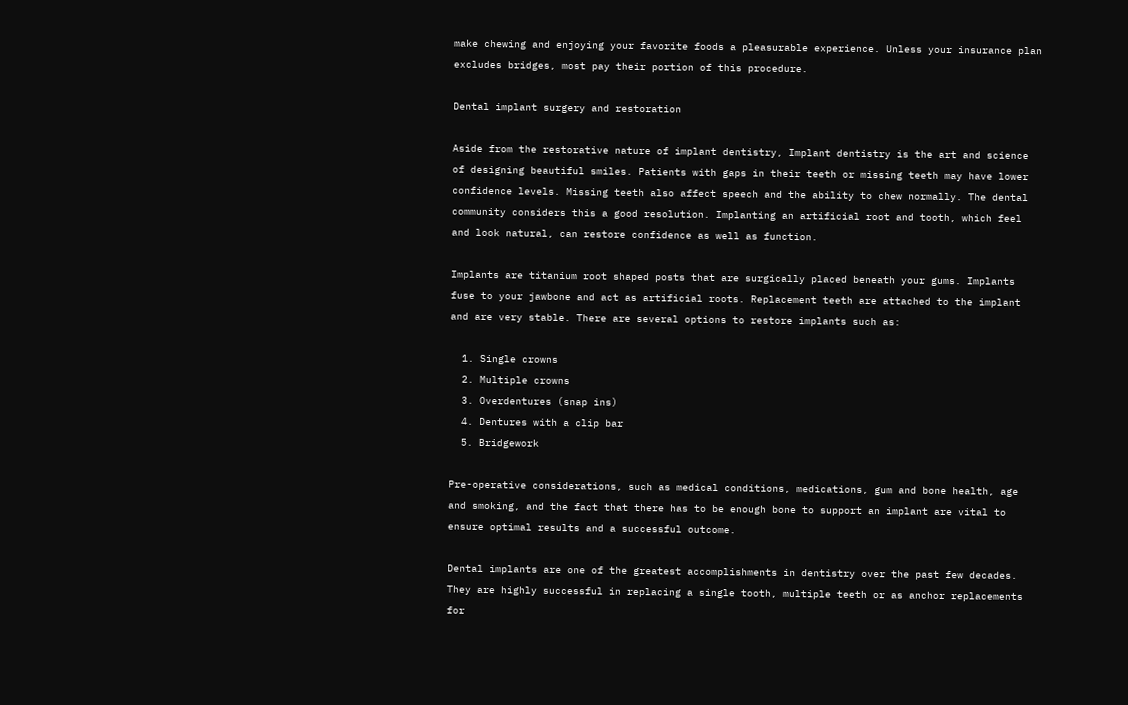make chewing and enjoying your favorite foods a pleasurable experience. Unless your insurance plan excludes bridges, most pay their portion of this procedure.

Dental implant surgery and restoration

Aside from the restorative nature of implant dentistry, Implant dentistry is the art and science of designing beautiful smiles. Patients with gaps in their teeth or missing teeth may have lower confidence levels. Missing teeth also affect speech and the ability to chew normally. The dental community considers this a good resolution. Implanting an artificial root and tooth, which feel and look natural, can restore confidence as well as function.

Implants are titanium root shaped posts that are surgically placed beneath your gums. Implants fuse to your jawbone and act as artificial roots. Replacement teeth are attached to the implant and are very stable. There are several options to restore implants such as:

  1. Single crowns
  2. Multiple crowns
  3. Overdentures (snap ins)
  4. Dentures with a clip bar
  5. Bridgework

Pre-operative considerations, such as medical conditions, medications, gum and bone health, age and smoking, and the fact that there has to be enough bone to support an implant are vital to ensure optimal results and a successful outcome.

Dental implants are one of the greatest accomplishments in dentistry over the past few decades. They are highly successful in replacing a single tooth, multiple teeth or as anchor replacements for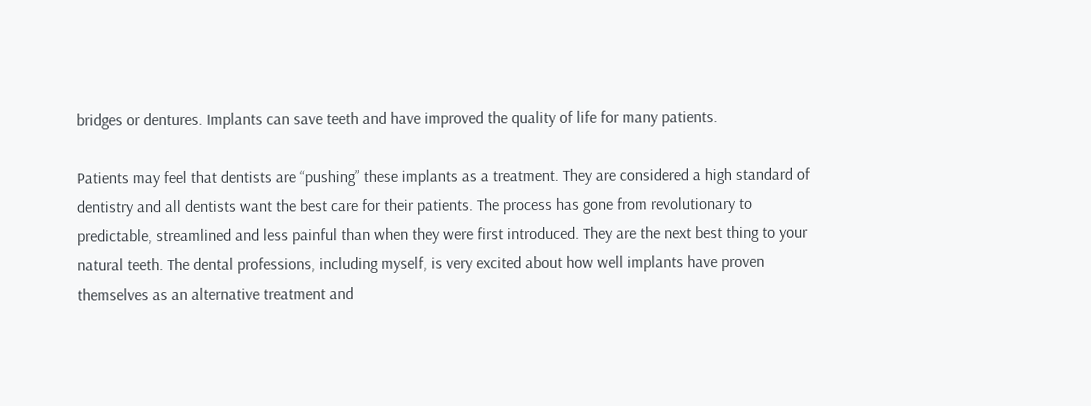bridges or dentures. Implants can save teeth and have improved the quality of life for many patients.

Patients may feel that dentists are “pushing” these implants as a treatment. They are considered a high standard of dentistry and all dentists want the best care for their patients. The process has gone from revolutionary to predictable, streamlined and less painful than when they were first introduced. They are the next best thing to your natural teeth. The dental professions, including myself, is very excited about how well implants have proven themselves as an alternative treatment and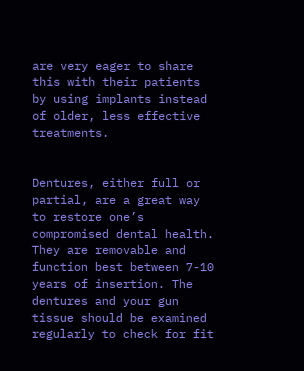are very eager to share this with their patients by using implants instead of older, less effective treatments.


Dentures, either full or partial, are a great way to restore one’s compromised dental health. They are removable and function best between 7-10 years of insertion. The dentures and your gun tissue should be examined regularly to check for fit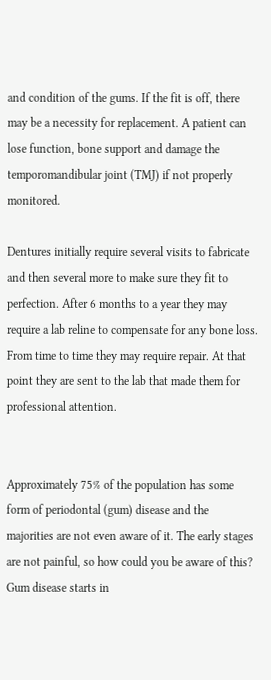and condition of the gums. If the fit is off, there may be a necessity for replacement. A patient can lose function, bone support and damage the temporomandibular joint (TMJ) if not properly monitored.

Dentures initially require several visits to fabricate and then several more to make sure they fit to perfection. After 6 months to a year they may require a lab reline to compensate for any bone loss. From time to time they may require repair. At that point they are sent to the lab that made them for professional attention.


Approximately 75% of the population has some form of periodontal (gum) disease and the majorities are not even aware of it. The early stages are not painful, so how could you be aware of this? Gum disease starts in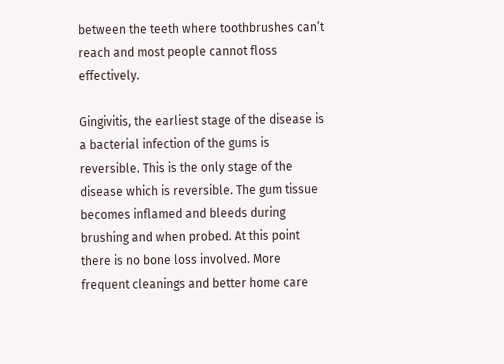between the teeth where toothbrushes can’t reach and most people cannot floss effectively.

Gingivitis, the earliest stage of the disease is a bacterial infection of the gums is reversible. This is the only stage of the disease which is reversible. The gum tissue becomes inflamed and bleeds during brushing and when probed. At this point there is no bone loss involved. More frequent cleanings and better home care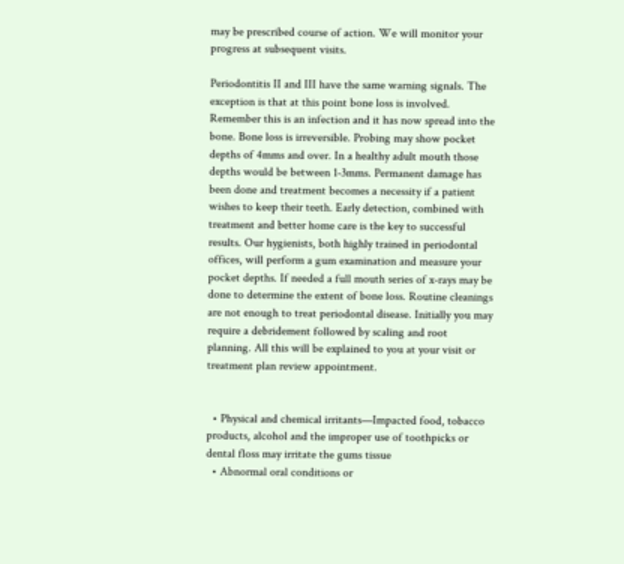may be prescribed course of action. We will monitor your progress at subsequent visits.

Periodontitis II and III have the same warning signals. The exception is that at this point bone loss is involved. Remember this is an infection and it has now spread into the bone. Bone loss is irreversible. Probing may show pocket depths of 4mms and over. In a healthy adult mouth those depths would be between 1-3mms. Permanent damage has been done and treatment becomes a necessity if a patient wishes to keep their teeth. Early detection, combined with treatment and better home care is the key to successful results. Our hygienists, both highly trained in periodontal offices, will perform a gum examination and measure your pocket depths. If needed a full mouth series of x-rays may be done to determine the extent of bone loss. Routine cleanings are not enough to treat periodontal disease. Initially you may require a debridement followed by scaling and root planning. All this will be explained to you at your visit or treatment plan review appointment.


  • Physical and chemical irritants—Impacted food, tobacco products, alcohol and the improper use of toothpicks or dental floss may irritate the gums tissue
  • Abnormal oral conditions or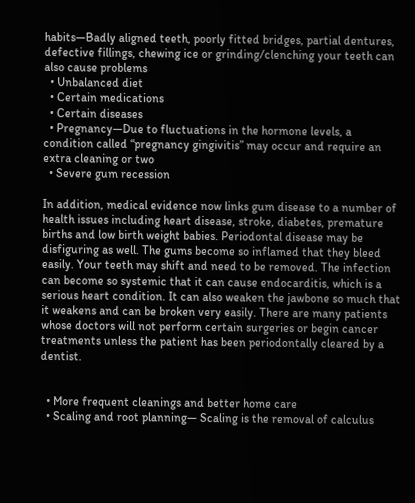habits—Badly aligned teeth, poorly fitted bridges, partial dentures, defective fillings, chewing ice or grinding/clenching your teeth can also cause problems
  • Unbalanced diet
  • Certain medications
  • Certain diseases
  • Pregnancy—Due to fluctuations in the hormone levels, a condition called “pregnancy gingivitis” may occur and require an extra cleaning or two
  • Severe gum recession

In addition, medical evidence now links gum disease to a number of health issues including heart disease, stroke, diabetes, premature births and low birth weight babies. Periodontal disease may be disfiguring as well. The gums become so inflamed that they bleed easily. Your teeth may shift and need to be removed. The infection can become so systemic that it can cause endocarditis, which is a serious heart condition. It can also weaken the jawbone so much that it weakens and can be broken very easily. There are many patients whose doctors will not perform certain surgeries or begin cancer treatments unless the patient has been periodontally cleared by a dentist.


  • More frequent cleanings and better home care
  • Scaling and root planning— Scaling is the removal of calculus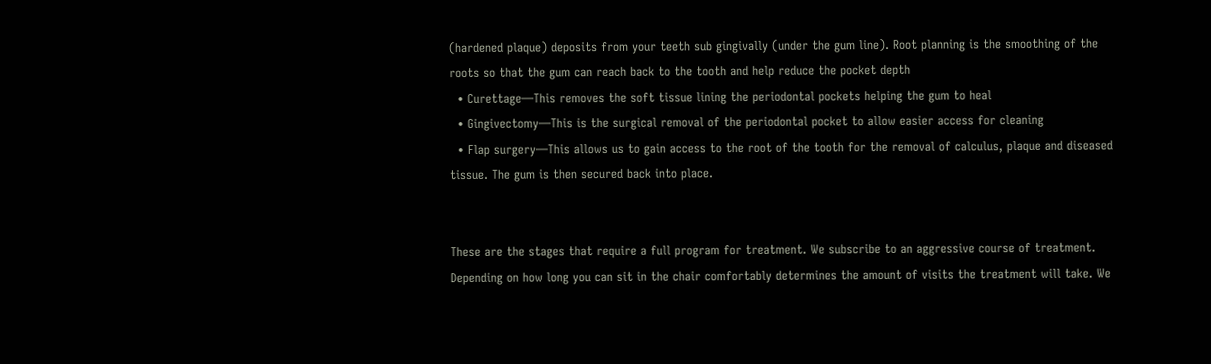(hardened plaque) deposits from your teeth sub gingivally (under the gum line). Root planning is the smoothing of the roots so that the gum can reach back to the tooth and help reduce the pocket depth
  • Curettage—This removes the soft tissue lining the periodontal pockets helping the gum to heal
  • Gingivectomy—This is the surgical removal of the periodontal pocket to allow easier access for cleaning
  • Flap surgery—This allows us to gain access to the root of the tooth for the removal of calculus, plaque and diseased tissue. The gum is then secured back into place.


These are the stages that require a full program for treatment. We subscribe to an aggressive course of treatment. Depending on how long you can sit in the chair comfortably determines the amount of visits the treatment will take. We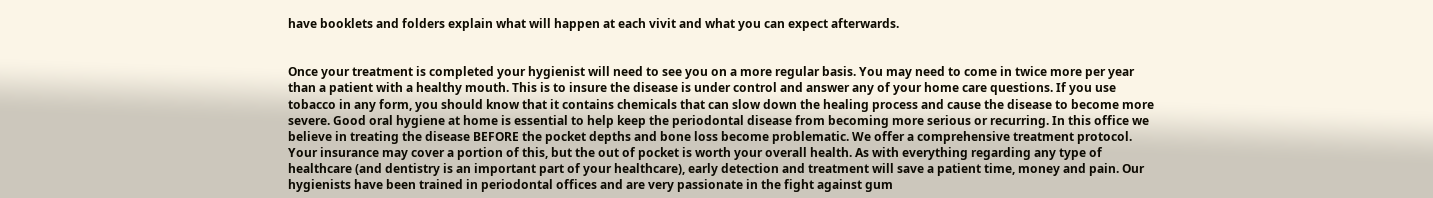have booklets and folders explain what will happen at each vivit and what you can expect afterwards.


Once your treatment is completed your hygienist will need to see you on a more regular basis. You may need to come in twice more per year than a patient with a healthy mouth. This is to insure the disease is under control and answer any of your home care questions. If you use tobacco in any form, you should know that it contains chemicals that can slow down the healing process and cause the disease to become more severe. Good oral hygiene at home is essential to help keep the periodontal disease from becoming more serious or recurring. In this office we believe in treating the disease BEFORE the pocket depths and bone loss become problematic. We offer a comprehensive treatment protocol. Your insurance may cover a portion of this, but the out of pocket is worth your overall health. As with everything regarding any type of healthcare (and dentistry is an important part of your healthcare), early detection and treatment will save a patient time, money and pain. Our hygienists have been trained in periodontal offices and are very passionate in the fight against gum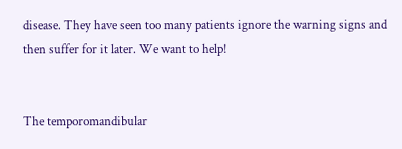disease. They have seen too many patients ignore the warning signs and then suffer for it later. We want to help!


The temporomandibular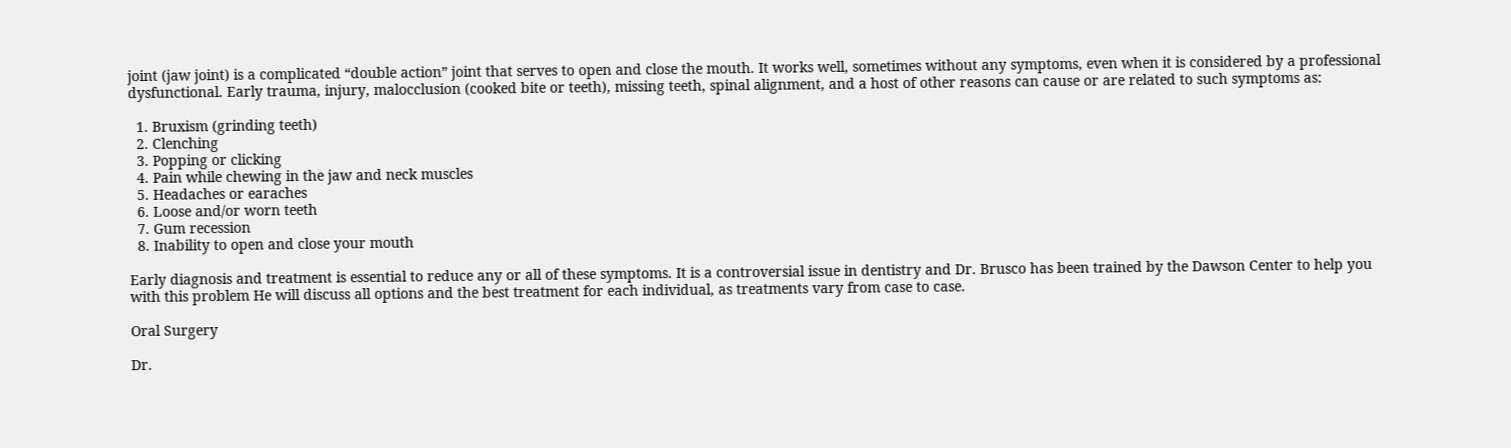joint (jaw joint) is a complicated “double action” joint that serves to open and close the mouth. It works well, sometimes without any symptoms, even when it is considered by a professional dysfunctional. Early trauma, injury, malocclusion (cooked bite or teeth), missing teeth, spinal alignment, and a host of other reasons can cause or are related to such symptoms as:

  1. Bruxism (grinding teeth)
  2. Clenching
  3. Popping or clicking
  4. Pain while chewing in the jaw and neck muscles
  5. Headaches or earaches
  6. Loose and/or worn teeth
  7. Gum recession
  8. Inability to open and close your mouth

Early diagnosis and treatment is essential to reduce any or all of these symptoms. It is a controversial issue in dentistry and Dr. Brusco has been trained by the Dawson Center to help you with this problem He will discuss all options and the best treatment for each individual, as treatments vary from case to case.

Oral Surgery

Dr.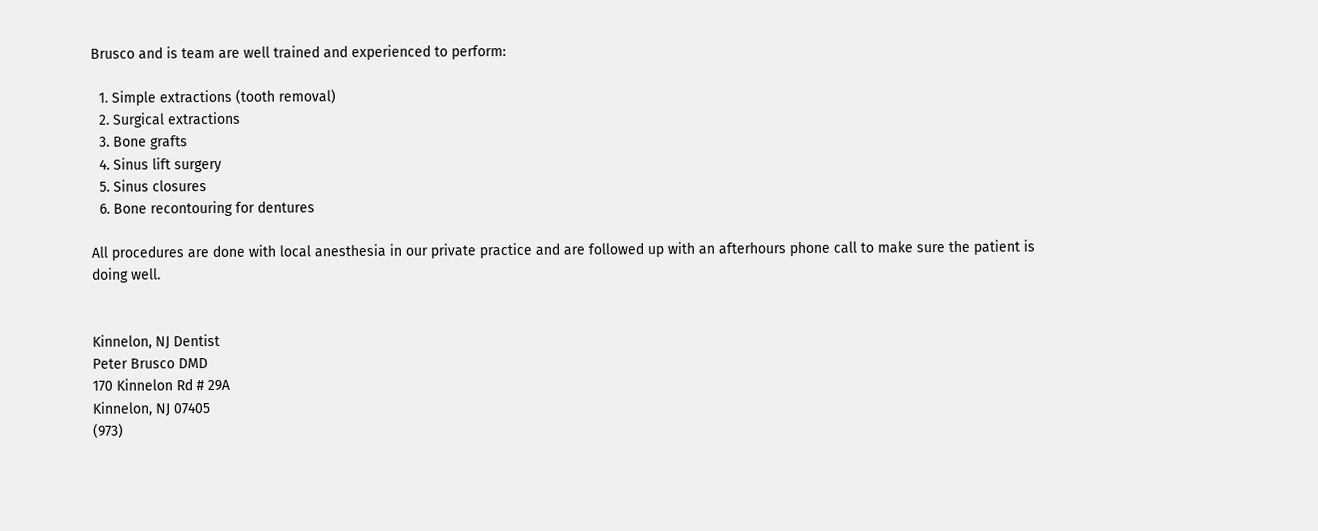Brusco and is team are well trained and experienced to perform:

  1. Simple extractions (tooth removal)
  2. Surgical extractions
  3. Bone grafts
  4. Sinus lift surgery
  5. Sinus closures
  6. Bone recontouring for dentures

All procedures are done with local anesthesia in our private practice and are followed up with an afterhours phone call to make sure the patient is doing well.


Kinnelon, NJ Dentist
Peter Brusco DMD
170 Kinnelon Rd # 29A
Kinnelon, NJ 07405
(973)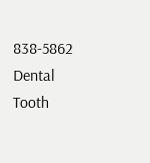838-5862
Dental Tooth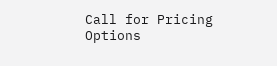Call for Pricing Options